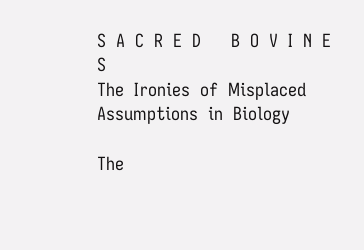S  A  C  R  E  D      B  O  V  I  N  E  S
The  Ironies  of  Misplaced Assumptions  in  Biology

The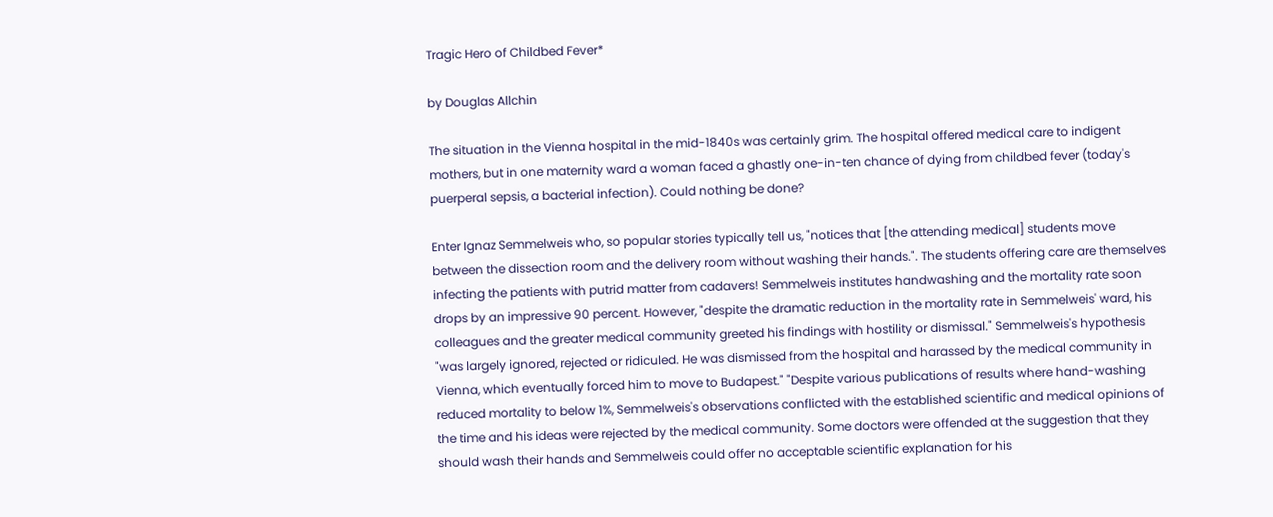Tragic Hero of Childbed Fever*

by Douglas Allchin

The situation in the Vienna hospital in the mid-1840s was certainly grim. The hospital offered medical care to indigent mothers, but in one maternity ward a woman faced a ghastly one-in-ten chance of dying from childbed fever (today's puerperal sepsis, a bacterial infection). Could nothing be done?

Enter Ignaz Semmelweis who, so popular stories typically tell us, "notices that [the attending medical] students move between the dissection room and the delivery room without washing their hands.". The students offering care are themselves infecting the patients with putrid matter from cadavers! Semmelweis institutes handwashing and the mortality rate soon drops by an impressive 90 percent. However, "despite the dramatic reduction in the mortality rate in Semmelweis' ward, his colleagues and the greater medical community greeted his findings with hostility or dismissal." Semmelweis's hypothesis "was largely ignored, rejected or ridiculed. He was dismissed from the hospital and harassed by the medical community in Vienna, which eventually forced him to move to Budapest." "Despite various publications of results where hand-washing reduced mortality to below 1%, Semmelweis's observations conflicted with the established scientific and medical opinions of the time and his ideas were rejected by the medical community. Some doctors were offended at the suggestion that they should wash their hands and Semmelweis could offer no acceptable scientific explanation for his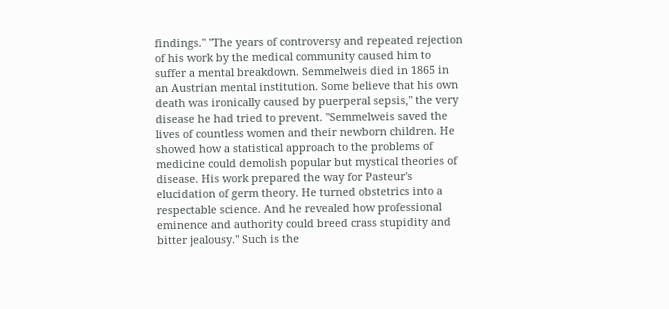findings." "The years of controversy and repeated rejection of his work by the medical community caused him to suffer a mental breakdown. Semmelweis died in 1865 in an Austrian mental institution. Some believe that his own death was ironically caused by puerperal sepsis," the very disease he had tried to prevent. "Semmelweis saved the lives of countless women and their newborn children. He showed how a statistical approach to the problems of medicine could demolish popular but mystical theories of disease. His work prepared the way for Pasteur's elucidation of germ theory. He turned obstetrics into a respectable science. And he revealed how professional eminence and authority could breed crass stupidity and bitter jealousy." Such is the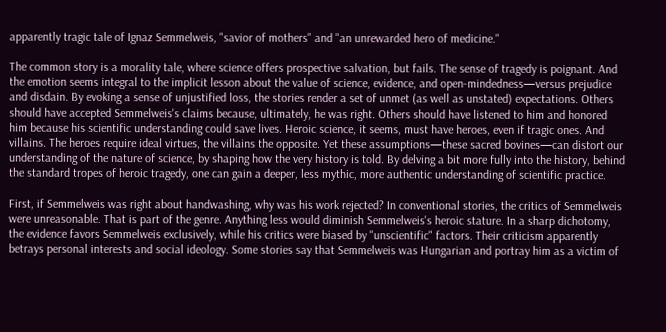apparently tragic tale of Ignaz Semmelweis, "savior of mothers" and "an unrewarded hero of medicine."

The common story is a morality tale, where science offers prospective salvation, but fails. The sense of tragedy is poignant. And the emotion seems integral to the implicit lesson about the value of science, evidence, and open-mindedness—versus prejudice and disdain. By evoking a sense of unjustified loss, the stories render a set of unmet (as well as unstated) expectations. Others should have accepted Semmelweis's claims because, ultimately, he was right. Others should have listened to him and honored him because his scientific understanding could save lives. Heroic science, it seems, must have heroes, even if tragic ones. And villains. The heroes require ideal virtues, the villains the opposite. Yet these assumptions—these sacred bovines—can distort our understanding of the nature of science, by shaping how the very history is told. By delving a bit more fully into the history, behind the standard tropes of heroic tragedy, one can gain a deeper, less mythic, more authentic understanding of scientific practice.

First, if Semmelweis was right about handwashing, why was his work rejected? In conventional stories, the critics of Semmelweis were unreasonable. That is part of the genre. Anything less would diminish Semmelweis's heroic stature. In a sharp dichotomy, the evidence favors Semmelweis exclusively, while his critics were biased by "unscientific" factors. Their criticism apparently betrays personal interests and social ideology. Some stories say that Semmelweis was Hungarian and portray him as a victim of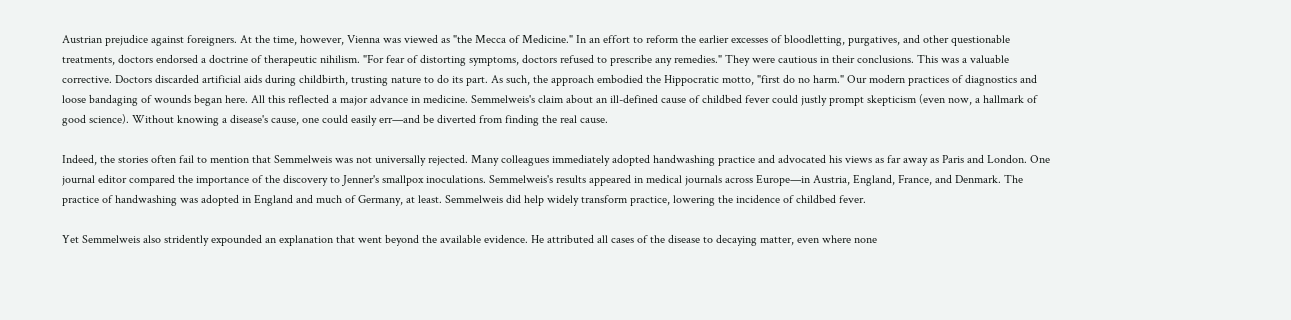Austrian prejudice against foreigners. At the time, however, Vienna was viewed as "the Mecca of Medicine." In an effort to reform the earlier excesses of bloodletting, purgatives, and other questionable treatments, doctors endorsed a doctrine of therapeutic nihilism. "For fear of distorting symptoms, doctors refused to prescribe any remedies." They were cautious in their conclusions. This was a valuable corrective. Doctors discarded artificial aids during childbirth, trusting nature to do its part. As such, the approach embodied the Hippocratic motto, "first do no harm." Our modern practices of diagnostics and loose bandaging of wounds began here. All this reflected a major advance in medicine. Semmelweis's claim about an ill-defined cause of childbed fever could justly prompt skepticism (even now, a hallmark of good science). Without knowing a disease's cause, one could easily err—and be diverted from finding the real cause.

Indeed, the stories often fail to mention that Semmelweis was not universally rejected. Many colleagues immediately adopted handwashing practice and advocated his views as far away as Paris and London. One journal editor compared the importance of the discovery to Jenner's smallpox inoculations. Semmelweis's results appeared in medical journals across Europe—in Austria, England, France, and Denmark. The practice of handwashing was adopted in England and much of Germany, at least. Semmelweis did help widely transform practice, lowering the incidence of childbed fever.

Yet Semmelweis also stridently expounded an explanation that went beyond the available evidence. He attributed all cases of the disease to decaying matter, even where none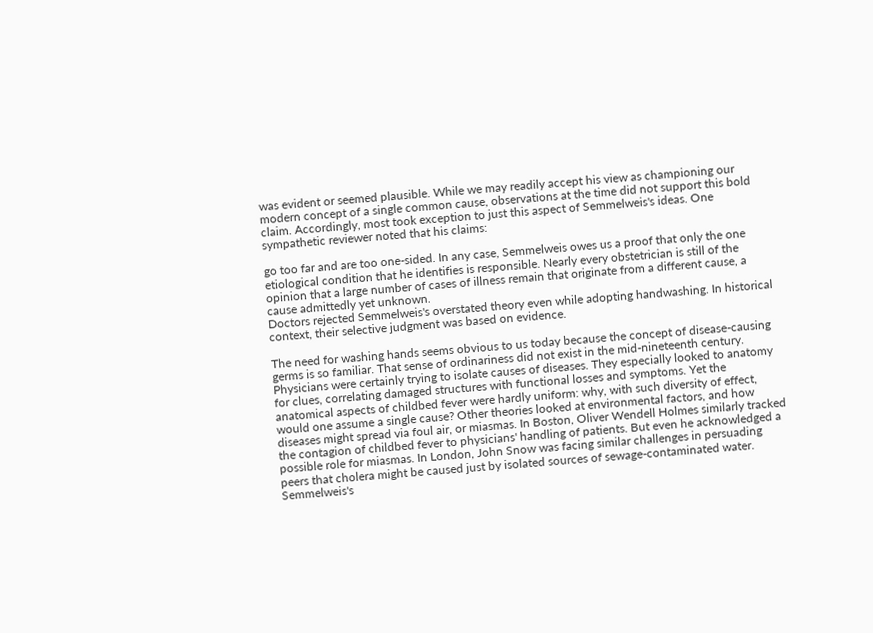was evident or seemed plausible. While we may readily accept his view as championing our modern concept of a single common cause, observations at the time did not support this bold claim. Accordingly, most took exception to just this aspect of Semmelweis's ideas. One sympathetic reviewer noted that his claims:

go too far and are too one-sided. In any case, Semmelweis owes us a proof that only the one etiological condition that he identifies is responsible. Nearly every obstetrician is still of the opinion that a large number of cases of illness remain that originate from a different cause, a cause admittedly yet unknown.
Doctors rejected Semmelweis's overstated theory even while adopting handwashing. In historical context, their selective judgment was based on evidence.

The need for washing hands seems obvious to us today because the concept of disease-causing germs is so familiar. That sense of ordinariness did not exist in the mid-nineteenth century. Physicians were certainly trying to isolate causes of diseases. They especially looked to anatomy for clues, correlating damaged structures with functional losses and symptoms. Yet the anatomical aspects of childbed fever were hardly uniform: why, with such diversity of effect, would one assume a single cause? Other theories looked at environmental factors, and how diseases might spread via foul air, or miasmas. In Boston, Oliver Wendell Holmes similarly tracked the contagion of childbed fever to physicians' handling of patients. But even he acknowledged a possible role for miasmas. In London, John Snow was facing similar challenges in persuading peers that cholera might be caused just by isolated sources of sewage-contaminated water. Semmelweis's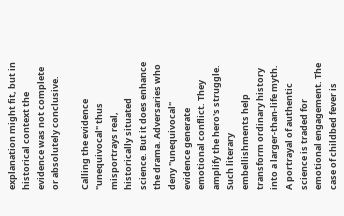explanation might fit, but in historical context the evidence was not complete or absolutely conclusive.

Calling the evidence "unequivocal" thus misportrays real, historically situated science. But it does enhance the drama. Adversaries who deny "unequivocal" evidence generate emotional conflict. They amplify the hero's struggle. Such literary embellishments help transform ordinary history into a larger-than-life myth. A portrayal of authentic science is traded for emotional engagement. The case of childbed fever is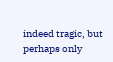indeed tragic, but perhaps only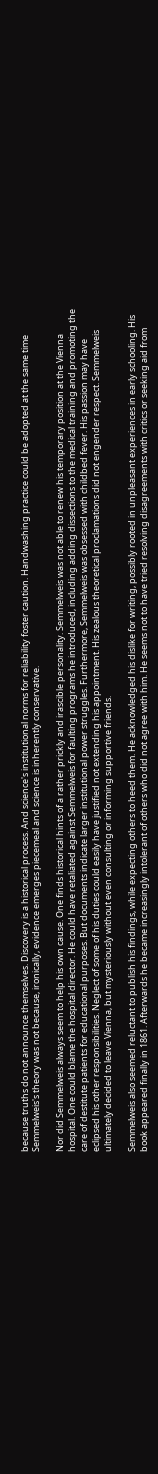because truths do not announce themselves. Discovery is a historical process. And science's institutional norms for reliability foster caution. Handwashing practice could be adopted at the same time Semmelweis's theory was not because, ironically, evidence emerges piecemeal and science is inherently conservative.

Nor did Semmelweis always seem to help his own cause. One finds historical hints of a rather prickly and irascible personality. Semmelweis was not able to renew his temporary position at the Vienna hospital. One could blame the hospital director. He could have retaliated against Semmelweis for faulting programs he introduced, including adding dissections to the medical training and promoting the care of destitute patients for educational purposes. But documents indicate larger institutional power struggles. Furthermore, Semmelweis was obsessed with childbed fever. His passion may have eclipsed his other responsibilities. Neglect of some of his duties could easily have justified not extending his appointment. His zealous theoretical proclamations did not engender respect. Semmelweis ultimately decided to leave Vienna, but mysteriously without even consulting or informing supportive friends.

Semmelweis also seemed reluctant to publish his findings, while expecting others to heed them. He acknowledged his dislike for writing, possibly rooted in unpleasant experiences in early schooling. His book appeared finally in 1861. Afterwards he became increasingly intolerant of others who did not agree with him. He seems not to have tried resolving disagreements with critics or seeking aid from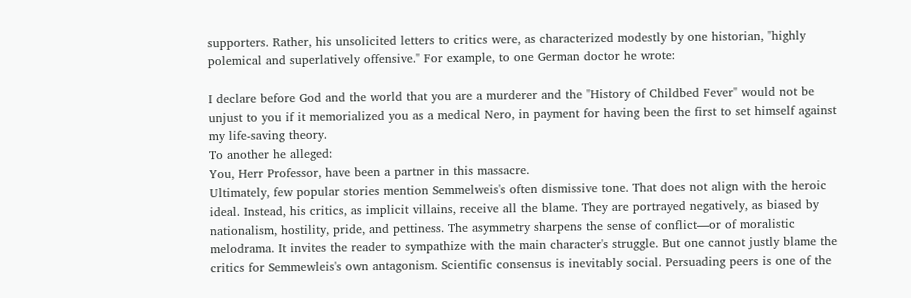supporters. Rather, his unsolicited letters to critics were, as characterized modestly by one historian, "highly polemical and superlatively offensive." For example, to one German doctor he wrote:

I declare before God and the world that you are a murderer and the "History of Childbed Fever" would not be unjust to you if it memorialized you as a medical Nero, in payment for having been the first to set himself against my life-saving theory.
To another he alleged:
You, Herr Professor, have been a partner in this massacre.
Ultimately, few popular stories mention Semmelweis's often dismissive tone. That does not align with the heroic ideal. Instead, his critics, as implicit villains, receive all the blame. They are portrayed negatively, as biased by nationalism, hostility, pride, and pettiness. The asymmetry sharpens the sense of conflict—or of moralistic melodrama. It invites the reader to sympathize with the main character's struggle. But one cannot justly blame the critics for Semmewleis's own antagonism. Scientific consensus is inevitably social. Persuading peers is one of the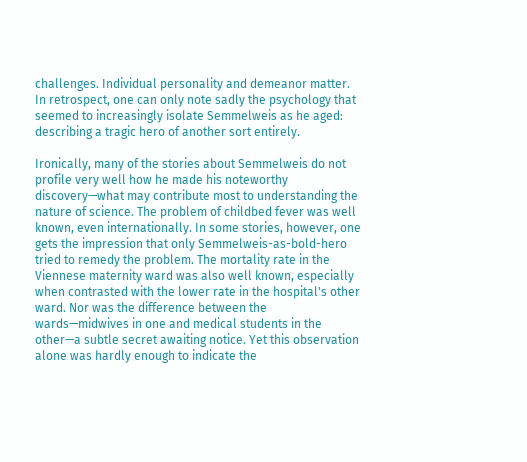challenges. Individual personality and demeanor matter. In retrospect, one can only note sadly the psychology that seemed to increasingly isolate Semmelweis as he aged: describing a tragic hero of another sort entirely.

Ironically, many of the stories about Semmelweis do not profile very well how he made his noteworthy discovery—what may contribute most to understanding the nature of science. The problem of childbed fever was well known, even internationally. In some stories, however, one gets the impression that only Semmelweis-as-bold-hero tried to remedy the problem. The mortality rate in the Viennese maternity ward was also well known, especially when contrasted with the lower rate in the hospital's other ward. Nor was the difference between the wards—midwives in one and medical students in the other—a subtle secret awaiting notice. Yet this observation alone was hardly enough to indicate the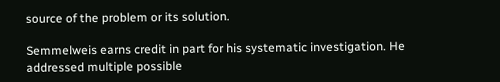source of the problem or its solution.

Semmelweis earns credit in part for his systematic investigation. He addressed multiple possible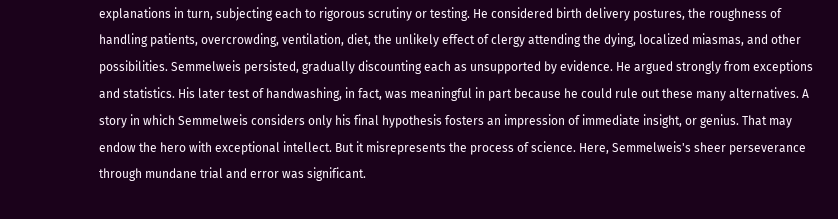explanations in turn, subjecting each to rigorous scrutiny or testing. He considered birth delivery postures, the roughness of handling patients, overcrowding, ventilation, diet, the unlikely effect of clergy attending the dying, localized miasmas, and other possibilities. Semmelweis persisted, gradually discounting each as unsupported by evidence. He argued strongly from exceptions and statistics. His later test of handwashing, in fact, was meaningful in part because he could rule out these many alternatives. A story in which Semmelweis considers only his final hypothesis fosters an impression of immediate insight, or genius. That may endow the hero with exceptional intellect. But it misrepresents the process of science. Here, Semmelweis's sheer perseverance through mundane trial and error was significant.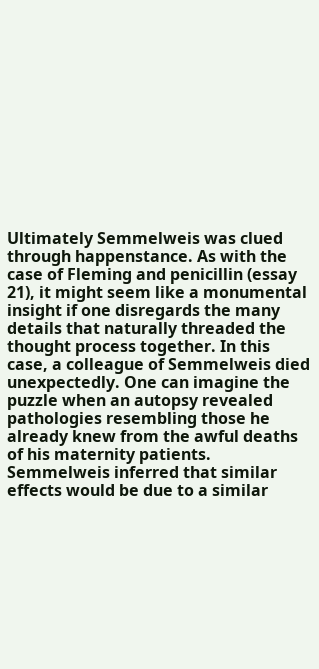Ultimately Semmelweis was clued through happenstance. As with the case of Fleming and penicillin (essay 21), it might seem like a monumental insight if one disregards the many details that naturally threaded the thought process together. In this case, a colleague of Semmelweis died unexpectedly. One can imagine the puzzle when an autopsy revealed pathologies resembling those he already knew from the awful deaths of his maternity patients. Semmelweis inferred that similar effects would be due to a similar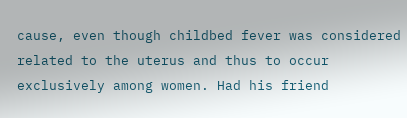cause, even though childbed fever was considered related to the uterus and thus to occur exclusively among women. Had his friend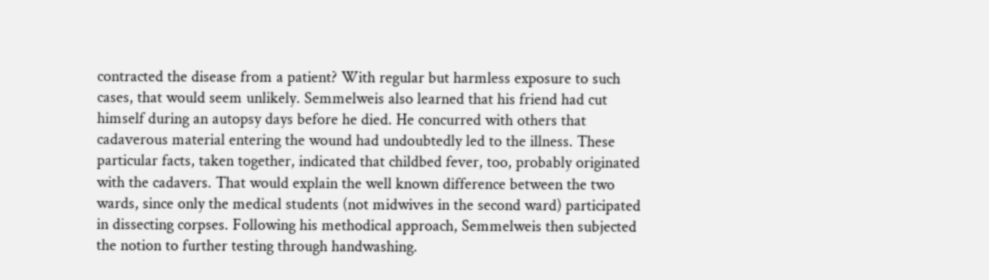contracted the disease from a patient? With regular but harmless exposure to such cases, that would seem unlikely. Semmelweis also learned that his friend had cut himself during an autopsy days before he died. He concurred with others that cadaverous material entering the wound had undoubtedly led to the illness. These particular facts, taken together, indicated that childbed fever, too, probably originated with the cadavers. That would explain the well known difference between the two wards, since only the medical students (not midwives in the second ward) participated in dissecting corpses. Following his methodical approach, Semmelweis then subjected the notion to further testing through handwashing.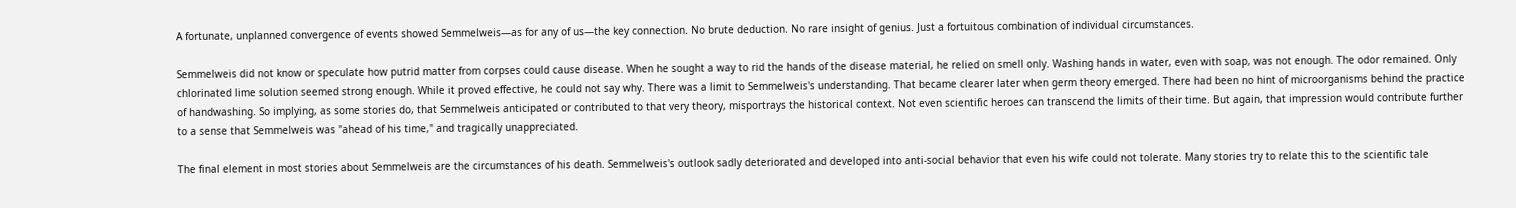A fortunate, unplanned convergence of events showed Semmelweis—as for any of us—the key connection. No brute deduction. No rare insight of genius. Just a fortuitous combination of individual circumstances.

Semmelweis did not know or speculate how putrid matter from corpses could cause disease. When he sought a way to rid the hands of the disease material, he relied on smell only. Washing hands in water, even with soap, was not enough. The odor remained. Only chlorinated lime solution seemed strong enough. While it proved effective, he could not say why. There was a limit to Semmelweis's understanding. That became clearer later when germ theory emerged. There had been no hint of microorganisms behind the practice of handwashing. So implying, as some stories do, that Semmelweis anticipated or contributed to that very theory, misportrays the historical context. Not even scientific heroes can transcend the limits of their time. But again, that impression would contribute further to a sense that Semmelweis was "ahead of his time," and tragically unappreciated.

The final element in most stories about Semmelweis are the circumstances of his death. Semmelweis's outlook sadly deteriorated and developed into anti-social behavior that even his wife could not tolerate. Many stories try to relate this to the scientific tale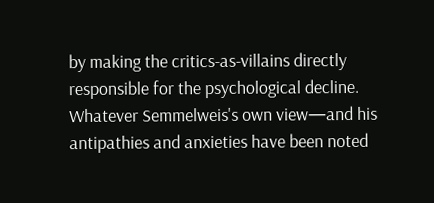by making the critics-as-villains directly responsible for the psychological decline. Whatever Semmelweis's own view—and his antipathies and anxieties have been noted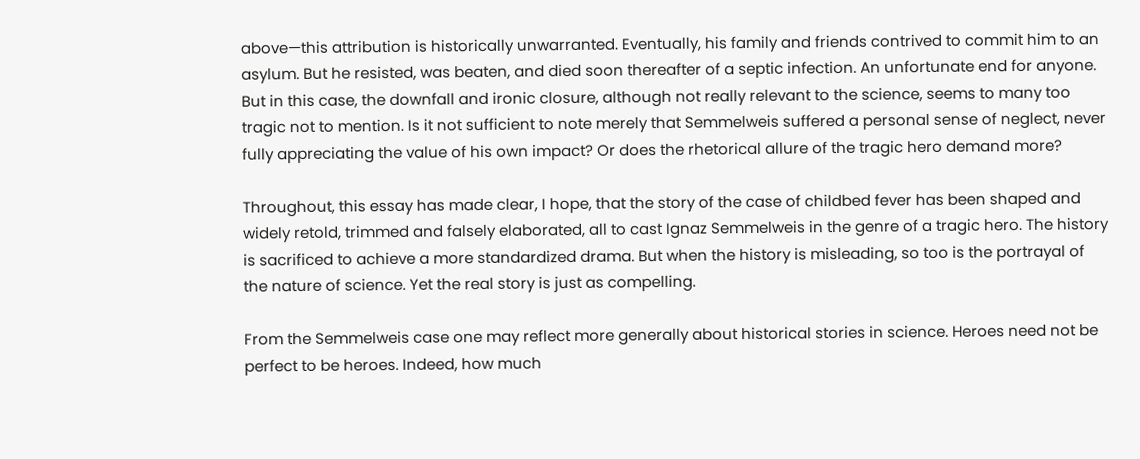above—this attribution is historically unwarranted. Eventually, his family and friends contrived to commit him to an asylum. But he resisted, was beaten, and died soon thereafter of a septic infection. An unfortunate end for anyone. But in this case, the downfall and ironic closure, although not really relevant to the science, seems to many too tragic not to mention. Is it not sufficient to note merely that Semmelweis suffered a personal sense of neglect, never fully appreciating the value of his own impact? Or does the rhetorical allure of the tragic hero demand more?

Throughout, this essay has made clear, I hope, that the story of the case of childbed fever has been shaped and widely retold, trimmed and falsely elaborated, all to cast Ignaz Semmelweis in the genre of a tragic hero. The history is sacrificed to achieve a more standardized drama. But when the history is misleading, so too is the portrayal of the nature of science. Yet the real story is just as compelling.

From the Semmelweis case one may reflect more generally about historical stories in science. Heroes need not be perfect to be heroes. Indeed, how much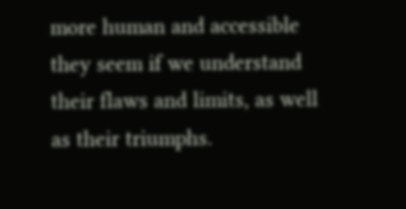more human and accessible they seem if we understand their flaws and limits, as well as their triumphs.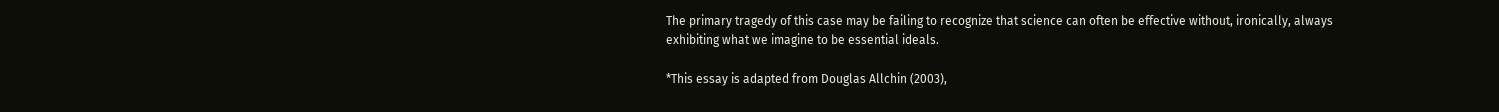The primary tragedy of this case may be failing to recognize that science can often be effective without, ironically, always exhibiting what we imagine to be essential ideals.

*This essay is adapted from Douglas Allchin (2003),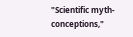"Scientific myth-conceptions,"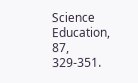Science Education, 87, 329-351.